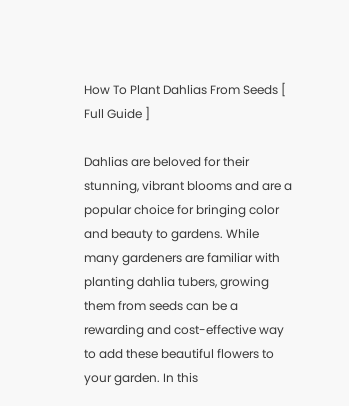How To Plant Dahlias From Seeds [ Full Guide ]

Dahlias are beloved for their stunning, vibrant blooms and are a popular choice for bringing color and beauty to gardens. While many gardeners are familiar with planting dahlia tubers, growing them from seeds can be a rewarding and cost-effective way to add these beautiful flowers to your garden. In this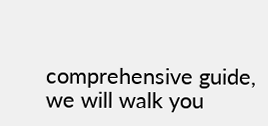comprehensive guide, we will walk you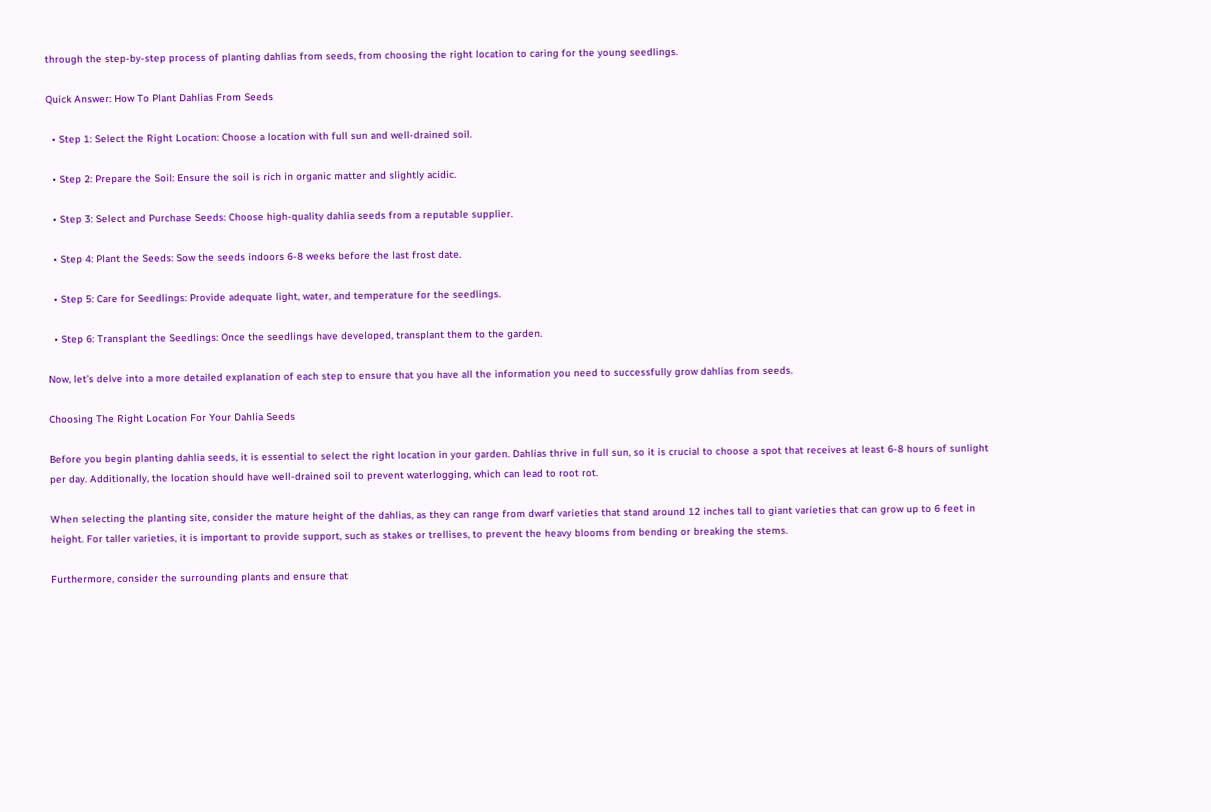through the step-by-step process of planting dahlias from seeds, from choosing the right location to caring for the young seedlings.

Quick Answer: How To Plant Dahlias From Seeds

  • Step 1: Select the Right Location: Choose a location with full sun and well-drained soil.

  • Step 2: Prepare the Soil: Ensure the soil is rich in organic matter and slightly acidic.

  • Step 3: Select and Purchase Seeds: Choose high-quality dahlia seeds from a reputable supplier.

  • Step 4: Plant the Seeds: Sow the seeds indoors 6-8 weeks before the last frost date.

  • Step 5: Care for Seedlings: Provide adequate light, water, and temperature for the seedlings.

  • Step 6: Transplant the Seedlings: Once the seedlings have developed, transplant them to the garden.

Now, let’s delve into a more detailed explanation of each step to ensure that you have all the information you need to successfully grow dahlias from seeds.

Choosing The Right Location For Your Dahlia Seeds

Before you begin planting dahlia seeds, it is essential to select the right location in your garden. Dahlias thrive in full sun, so it is crucial to choose a spot that receives at least 6-8 hours of sunlight per day. Additionally, the location should have well-drained soil to prevent waterlogging, which can lead to root rot.

When selecting the planting site, consider the mature height of the dahlias, as they can range from dwarf varieties that stand around 12 inches tall to giant varieties that can grow up to 6 feet in height. For taller varieties, it is important to provide support, such as stakes or trellises, to prevent the heavy blooms from bending or breaking the stems.

Furthermore, consider the surrounding plants and ensure that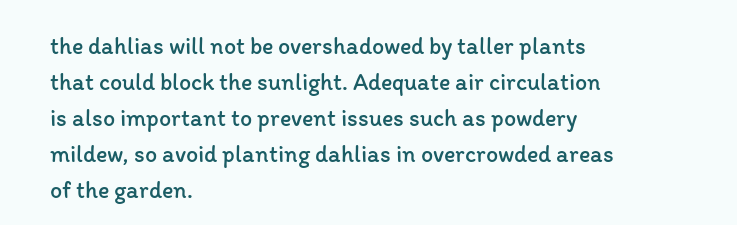the dahlias will not be overshadowed by taller plants that could block the sunlight. Adequate air circulation is also important to prevent issues such as powdery mildew, so avoid planting dahlias in overcrowded areas of the garden.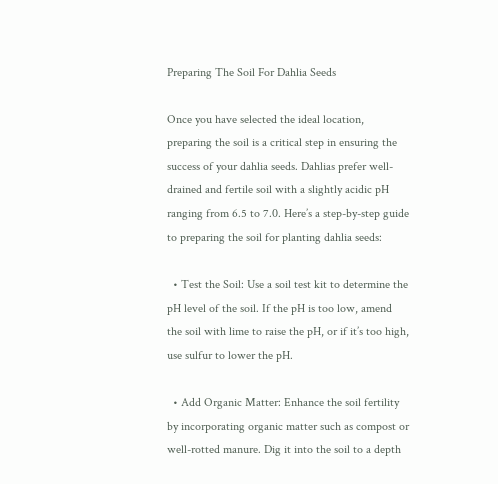Preparing The Soil For Dahlia Seeds

Once you have selected the ideal location, preparing the soil is a critical step in ensuring the success of your dahlia seeds. Dahlias prefer well-drained and fertile soil with a slightly acidic pH ranging from 6.5 to 7.0. Here’s a step-by-step guide to preparing the soil for planting dahlia seeds:

  • Test the Soil: Use a soil test kit to determine the pH level of the soil. If the pH is too low, amend the soil with lime to raise the pH, or if it’s too high, use sulfur to lower the pH.

  • Add Organic Matter: Enhance the soil fertility by incorporating organic matter such as compost or well-rotted manure. Dig it into the soil to a depth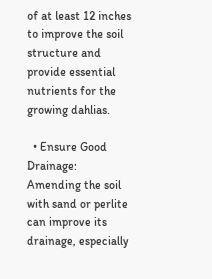of at least 12 inches to improve the soil structure and provide essential nutrients for the growing dahlias.

  • Ensure Good Drainage: Amending the soil with sand or perlite can improve its drainage, especially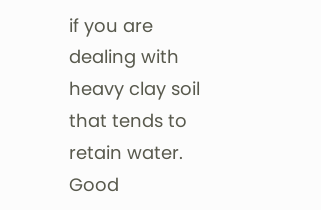if you are dealing with heavy clay soil that tends to retain water. Good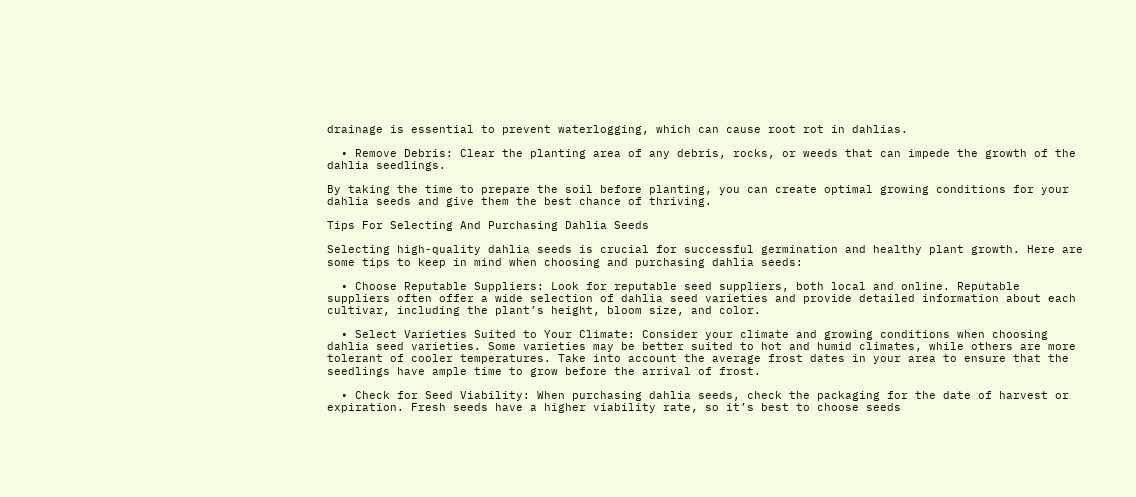drainage is essential to prevent waterlogging, which can cause root rot in dahlias.

  • Remove Debris: Clear the planting area of any debris, rocks, or weeds that can impede the growth of the dahlia seedlings.

By taking the time to prepare the soil before planting, you can create optimal growing conditions for your dahlia seeds and give them the best chance of thriving.

Tips For Selecting And Purchasing Dahlia Seeds

Selecting high-quality dahlia seeds is crucial for successful germination and healthy plant growth. Here are some tips to keep in mind when choosing and purchasing dahlia seeds:

  • Choose Reputable Suppliers: Look for reputable seed suppliers, both local and online. Reputable suppliers often offer a wide selection of dahlia seed varieties and provide detailed information about each cultivar, including the plant’s height, bloom size, and color.

  • Select Varieties Suited to Your Climate: Consider your climate and growing conditions when choosing dahlia seed varieties. Some varieties may be better suited to hot and humid climates, while others are more tolerant of cooler temperatures. Take into account the average frost dates in your area to ensure that the seedlings have ample time to grow before the arrival of frost.

  • Check for Seed Viability: When purchasing dahlia seeds, check the packaging for the date of harvest or expiration. Fresh seeds have a higher viability rate, so it’s best to choose seeds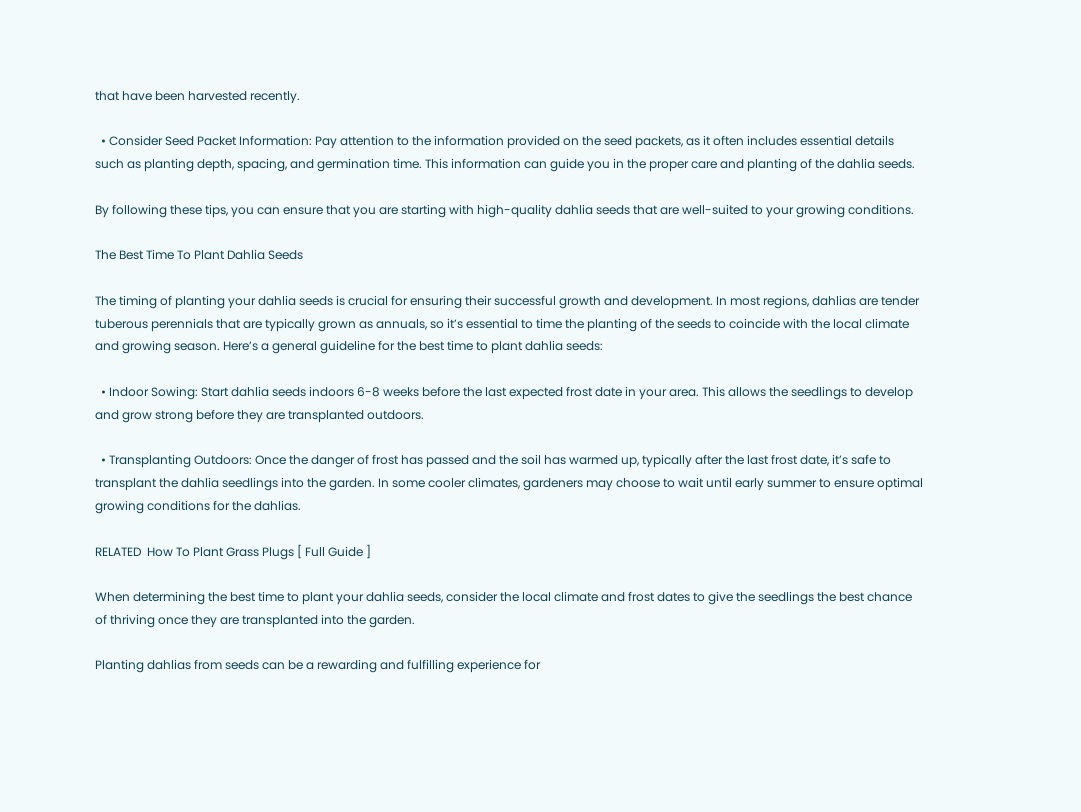that have been harvested recently.

  • Consider Seed Packet Information: Pay attention to the information provided on the seed packets, as it often includes essential details such as planting depth, spacing, and germination time. This information can guide you in the proper care and planting of the dahlia seeds.

By following these tips, you can ensure that you are starting with high-quality dahlia seeds that are well-suited to your growing conditions.

The Best Time To Plant Dahlia Seeds

The timing of planting your dahlia seeds is crucial for ensuring their successful growth and development. In most regions, dahlias are tender tuberous perennials that are typically grown as annuals, so it’s essential to time the planting of the seeds to coincide with the local climate and growing season. Here’s a general guideline for the best time to plant dahlia seeds:

  • Indoor Sowing: Start dahlia seeds indoors 6-8 weeks before the last expected frost date in your area. This allows the seedlings to develop and grow strong before they are transplanted outdoors.

  • Transplanting Outdoors: Once the danger of frost has passed and the soil has warmed up, typically after the last frost date, it’s safe to transplant the dahlia seedlings into the garden. In some cooler climates, gardeners may choose to wait until early summer to ensure optimal growing conditions for the dahlias.

RELATED  How To Plant Grass Plugs [ Full Guide ]

When determining the best time to plant your dahlia seeds, consider the local climate and frost dates to give the seedlings the best chance of thriving once they are transplanted into the garden.

Planting dahlias from seeds can be a rewarding and fulfilling experience for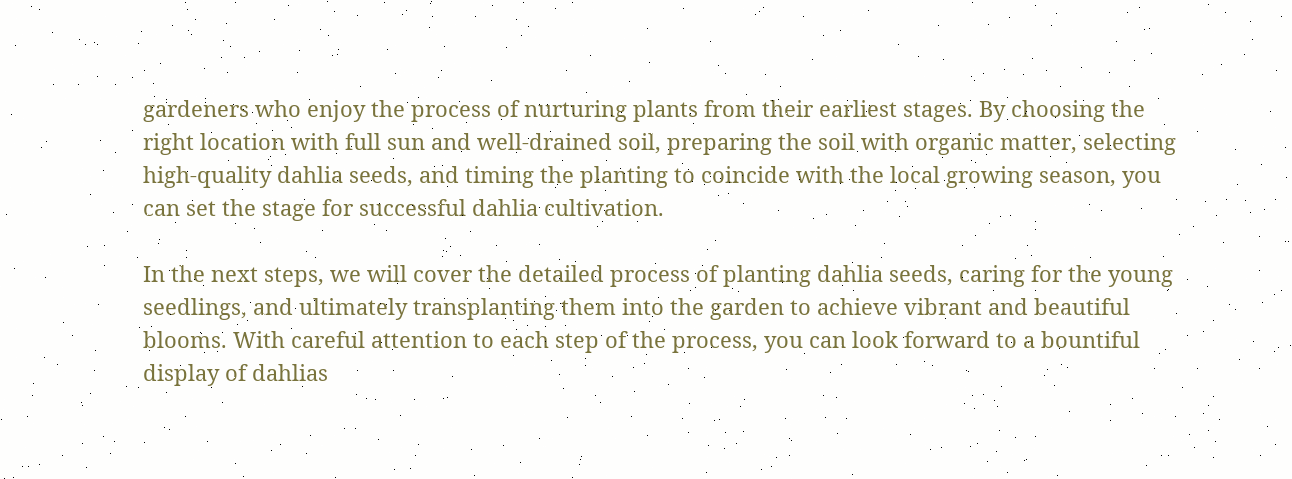gardeners who enjoy the process of nurturing plants from their earliest stages. By choosing the right location with full sun and well-drained soil, preparing the soil with organic matter, selecting high-quality dahlia seeds, and timing the planting to coincide with the local growing season, you can set the stage for successful dahlia cultivation.

In the next steps, we will cover the detailed process of planting dahlia seeds, caring for the young seedlings, and ultimately transplanting them into the garden to achieve vibrant and beautiful blooms. With careful attention to each step of the process, you can look forward to a bountiful display of dahlias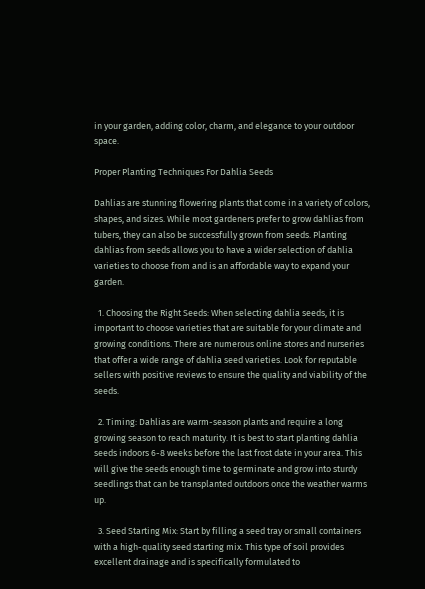in your garden, adding color, charm, and elegance to your outdoor space.

Proper Planting Techniques For Dahlia Seeds

Dahlias are stunning flowering plants that come in a variety of colors, shapes, and sizes. While most gardeners prefer to grow dahlias from tubers, they can also be successfully grown from seeds. Planting dahlias from seeds allows you to have a wider selection of dahlia varieties to choose from and is an affordable way to expand your garden.

  1. Choosing the Right Seeds: When selecting dahlia seeds, it is important to choose varieties that are suitable for your climate and growing conditions. There are numerous online stores and nurseries that offer a wide range of dahlia seed varieties. Look for reputable sellers with positive reviews to ensure the quality and viability of the seeds.

  2. Timing: Dahlias are warm-season plants and require a long growing season to reach maturity. It is best to start planting dahlia seeds indoors 6-8 weeks before the last frost date in your area. This will give the seeds enough time to germinate and grow into sturdy seedlings that can be transplanted outdoors once the weather warms up.

  3. Seed Starting Mix: Start by filling a seed tray or small containers with a high-quality seed starting mix. This type of soil provides excellent drainage and is specifically formulated to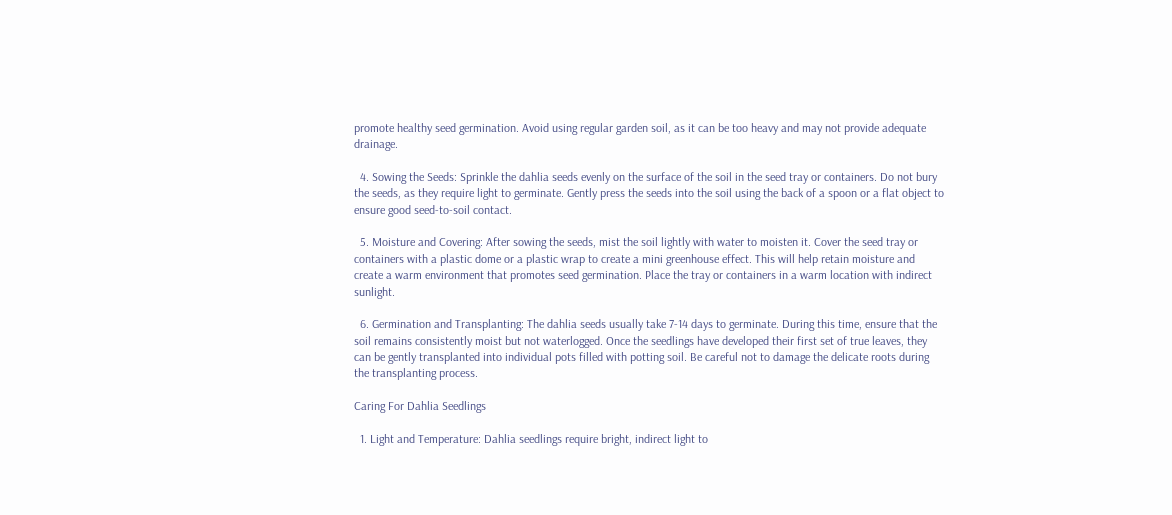promote healthy seed germination. Avoid using regular garden soil, as it can be too heavy and may not provide adequate drainage.

  4. Sowing the Seeds: Sprinkle the dahlia seeds evenly on the surface of the soil in the seed tray or containers. Do not bury the seeds, as they require light to germinate. Gently press the seeds into the soil using the back of a spoon or a flat object to ensure good seed-to-soil contact.

  5. Moisture and Covering: After sowing the seeds, mist the soil lightly with water to moisten it. Cover the seed tray or containers with a plastic dome or a plastic wrap to create a mini greenhouse effect. This will help retain moisture and create a warm environment that promotes seed germination. Place the tray or containers in a warm location with indirect sunlight.

  6. Germination and Transplanting: The dahlia seeds usually take 7-14 days to germinate. During this time, ensure that the soil remains consistently moist but not waterlogged. Once the seedlings have developed their first set of true leaves, they can be gently transplanted into individual pots filled with potting soil. Be careful not to damage the delicate roots during the transplanting process.

Caring For Dahlia Seedlings

  1. Light and Temperature: Dahlia seedlings require bright, indirect light to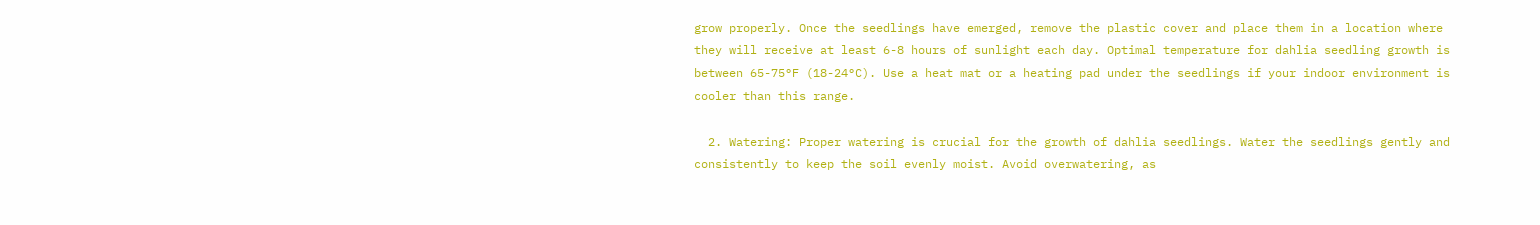grow properly. Once the seedlings have emerged, remove the plastic cover and place them in a location where they will receive at least 6-8 hours of sunlight each day. Optimal temperature for dahlia seedling growth is between 65-75°F (18-24°C). Use a heat mat or a heating pad under the seedlings if your indoor environment is cooler than this range.

  2. Watering: Proper watering is crucial for the growth of dahlia seedlings. Water the seedlings gently and consistently to keep the soil evenly moist. Avoid overwatering, as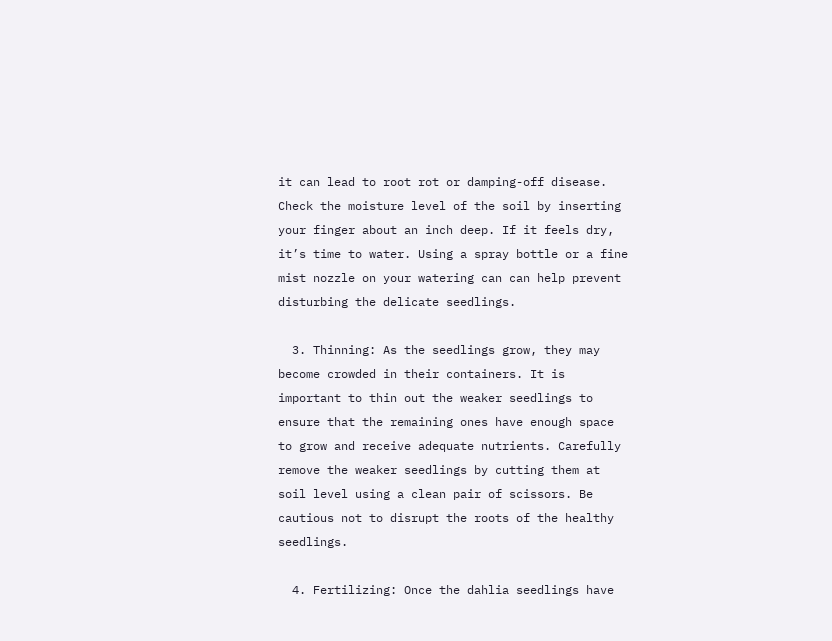it can lead to root rot or damping-off disease. Check the moisture level of the soil by inserting your finger about an inch deep. If it feels dry, it’s time to water. Using a spray bottle or a fine mist nozzle on your watering can can help prevent disturbing the delicate seedlings.

  3. Thinning: As the seedlings grow, they may become crowded in their containers. It is important to thin out the weaker seedlings to ensure that the remaining ones have enough space to grow and receive adequate nutrients. Carefully remove the weaker seedlings by cutting them at soil level using a clean pair of scissors. Be cautious not to disrupt the roots of the healthy seedlings.

  4. Fertilizing: Once the dahlia seedlings have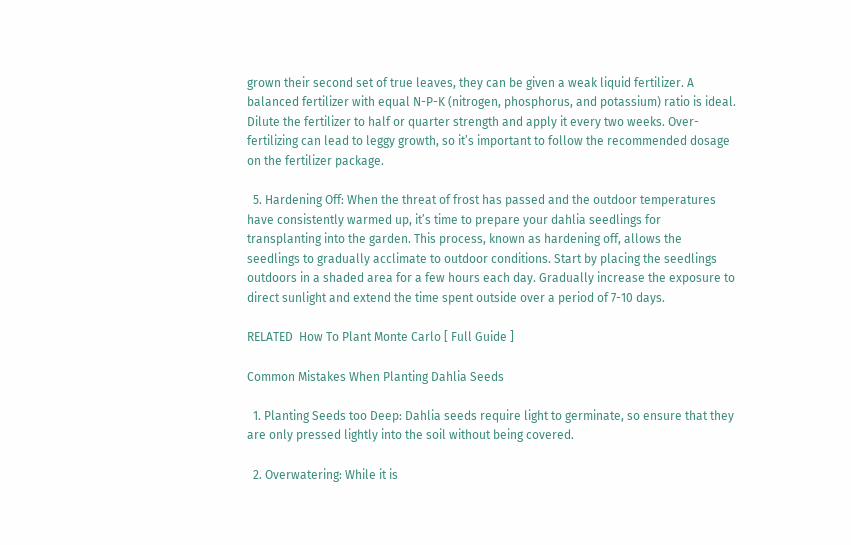grown their second set of true leaves, they can be given a weak liquid fertilizer. A balanced fertilizer with equal N-P-K (nitrogen, phosphorus, and potassium) ratio is ideal. Dilute the fertilizer to half or quarter strength and apply it every two weeks. Over-fertilizing can lead to leggy growth, so it’s important to follow the recommended dosage on the fertilizer package.

  5. Hardening Off: When the threat of frost has passed and the outdoor temperatures have consistently warmed up, it’s time to prepare your dahlia seedlings for transplanting into the garden. This process, known as hardening off, allows the seedlings to gradually acclimate to outdoor conditions. Start by placing the seedlings outdoors in a shaded area for a few hours each day. Gradually increase the exposure to direct sunlight and extend the time spent outside over a period of 7-10 days.

RELATED  How To Plant Monte Carlo [ Full Guide ]

Common Mistakes When Planting Dahlia Seeds

  1. Planting Seeds too Deep: Dahlia seeds require light to germinate, so ensure that they are only pressed lightly into the soil without being covered.

  2. Overwatering: While it is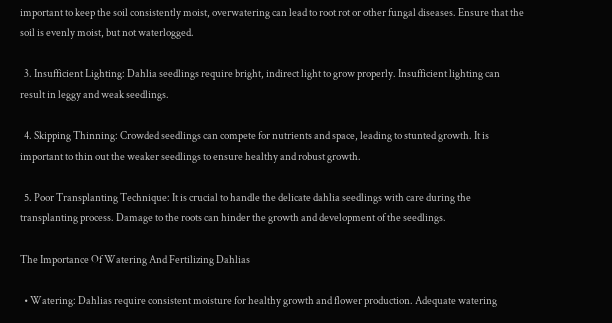important to keep the soil consistently moist, overwatering can lead to root rot or other fungal diseases. Ensure that the soil is evenly moist, but not waterlogged.

  3. Insufficient Lighting: Dahlia seedlings require bright, indirect light to grow properly. Insufficient lighting can result in leggy and weak seedlings.

  4. Skipping Thinning: Crowded seedlings can compete for nutrients and space, leading to stunted growth. It is important to thin out the weaker seedlings to ensure healthy and robust growth.

  5. Poor Transplanting Technique: It is crucial to handle the delicate dahlia seedlings with care during the transplanting process. Damage to the roots can hinder the growth and development of the seedlings.

The Importance Of Watering And Fertilizing Dahlias

  • Watering: Dahlias require consistent moisture for healthy growth and flower production. Adequate watering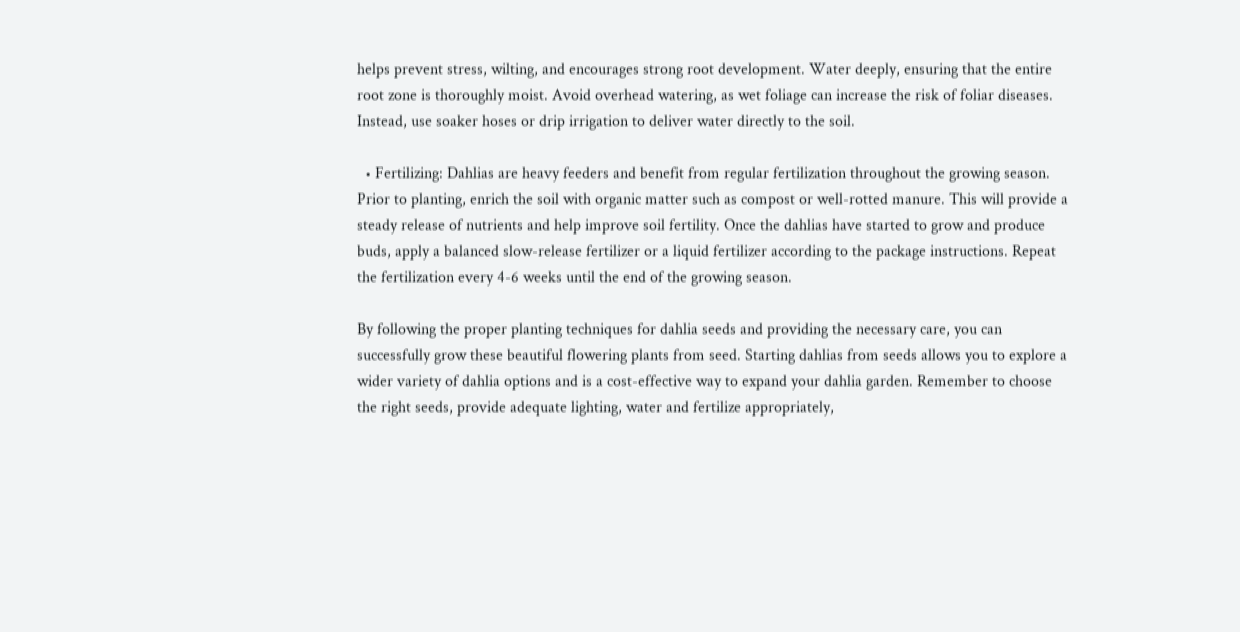helps prevent stress, wilting, and encourages strong root development. Water deeply, ensuring that the entire root zone is thoroughly moist. Avoid overhead watering, as wet foliage can increase the risk of foliar diseases. Instead, use soaker hoses or drip irrigation to deliver water directly to the soil.

  • Fertilizing: Dahlias are heavy feeders and benefit from regular fertilization throughout the growing season. Prior to planting, enrich the soil with organic matter such as compost or well-rotted manure. This will provide a steady release of nutrients and help improve soil fertility. Once the dahlias have started to grow and produce buds, apply a balanced slow-release fertilizer or a liquid fertilizer according to the package instructions. Repeat the fertilization every 4-6 weeks until the end of the growing season.

By following the proper planting techniques for dahlia seeds and providing the necessary care, you can successfully grow these beautiful flowering plants from seed. Starting dahlias from seeds allows you to explore a wider variety of dahlia options and is a cost-effective way to expand your dahlia garden. Remember to choose the right seeds, provide adequate lighting, water and fertilize appropriately,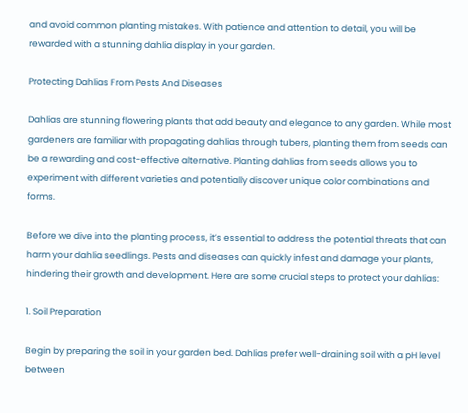and avoid common planting mistakes. With patience and attention to detail, you will be rewarded with a stunning dahlia display in your garden.

Protecting Dahlias From Pests And Diseases

Dahlias are stunning flowering plants that add beauty and elegance to any garden. While most gardeners are familiar with propagating dahlias through tubers, planting them from seeds can be a rewarding and cost-effective alternative. Planting dahlias from seeds allows you to experiment with different varieties and potentially discover unique color combinations and forms.

Before we dive into the planting process, it’s essential to address the potential threats that can harm your dahlia seedlings. Pests and diseases can quickly infest and damage your plants, hindering their growth and development. Here are some crucial steps to protect your dahlias:

1. Soil Preparation

Begin by preparing the soil in your garden bed. Dahlias prefer well-draining soil with a pH level between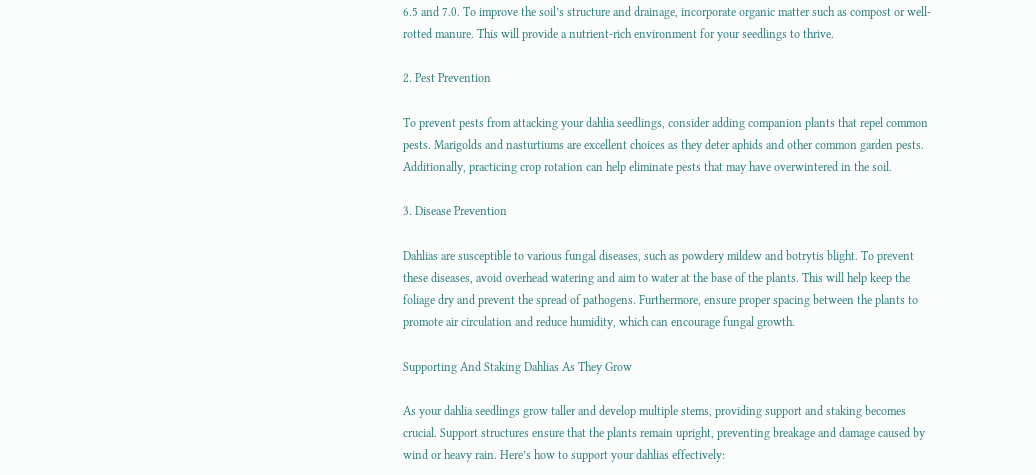6.5 and 7.0. To improve the soil’s structure and drainage, incorporate organic matter such as compost or well-rotted manure. This will provide a nutrient-rich environment for your seedlings to thrive.

2. Pest Prevention

To prevent pests from attacking your dahlia seedlings, consider adding companion plants that repel common pests. Marigolds and nasturtiums are excellent choices as they deter aphids and other common garden pests. Additionally, practicing crop rotation can help eliminate pests that may have overwintered in the soil.

3. Disease Prevention

Dahlias are susceptible to various fungal diseases, such as powdery mildew and botrytis blight. To prevent these diseases, avoid overhead watering and aim to water at the base of the plants. This will help keep the foliage dry and prevent the spread of pathogens. Furthermore, ensure proper spacing between the plants to promote air circulation and reduce humidity, which can encourage fungal growth.

Supporting And Staking Dahlias As They Grow

As your dahlia seedlings grow taller and develop multiple stems, providing support and staking becomes crucial. Support structures ensure that the plants remain upright, preventing breakage and damage caused by wind or heavy rain. Here’s how to support your dahlias effectively: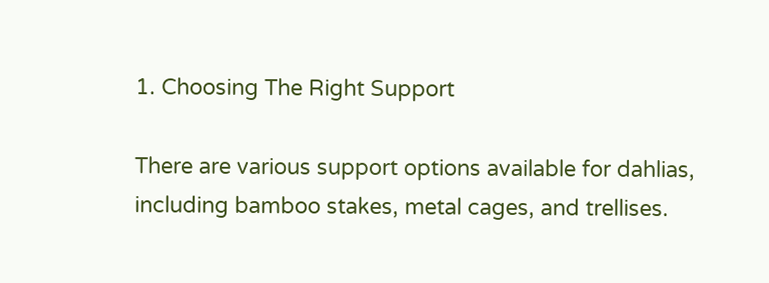1. Choosing The Right Support

There are various support options available for dahlias, including bamboo stakes, metal cages, and trellises.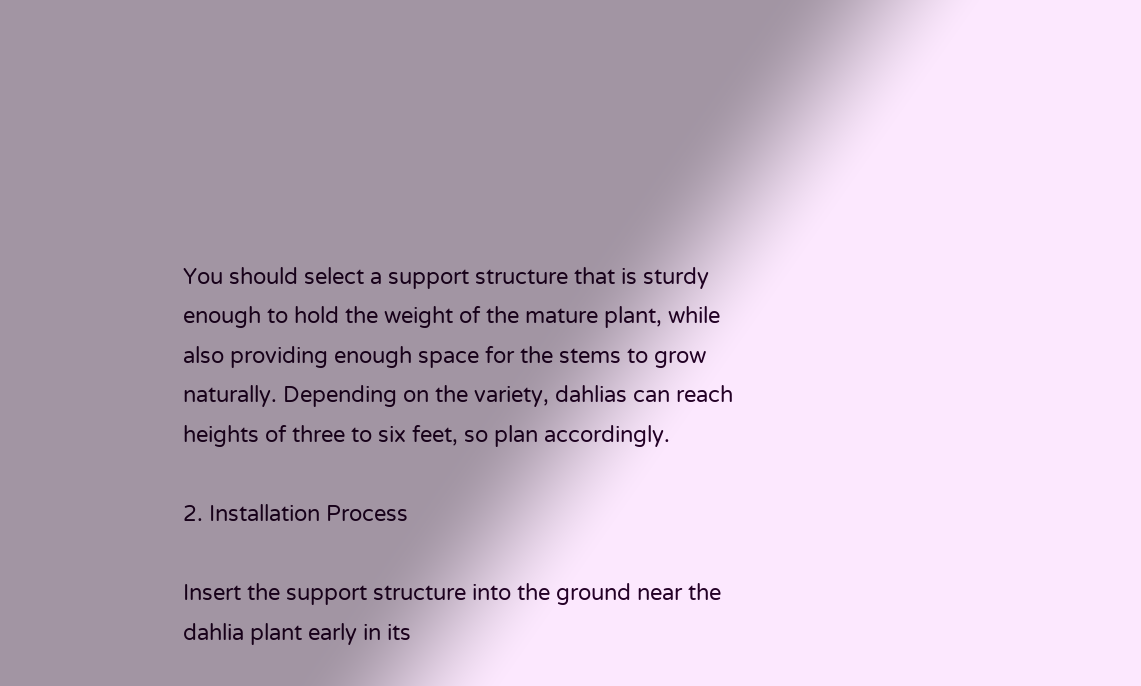You should select a support structure that is sturdy enough to hold the weight of the mature plant, while also providing enough space for the stems to grow naturally. Depending on the variety, dahlias can reach heights of three to six feet, so plan accordingly.

2. Installation Process

Insert the support structure into the ground near the dahlia plant early in its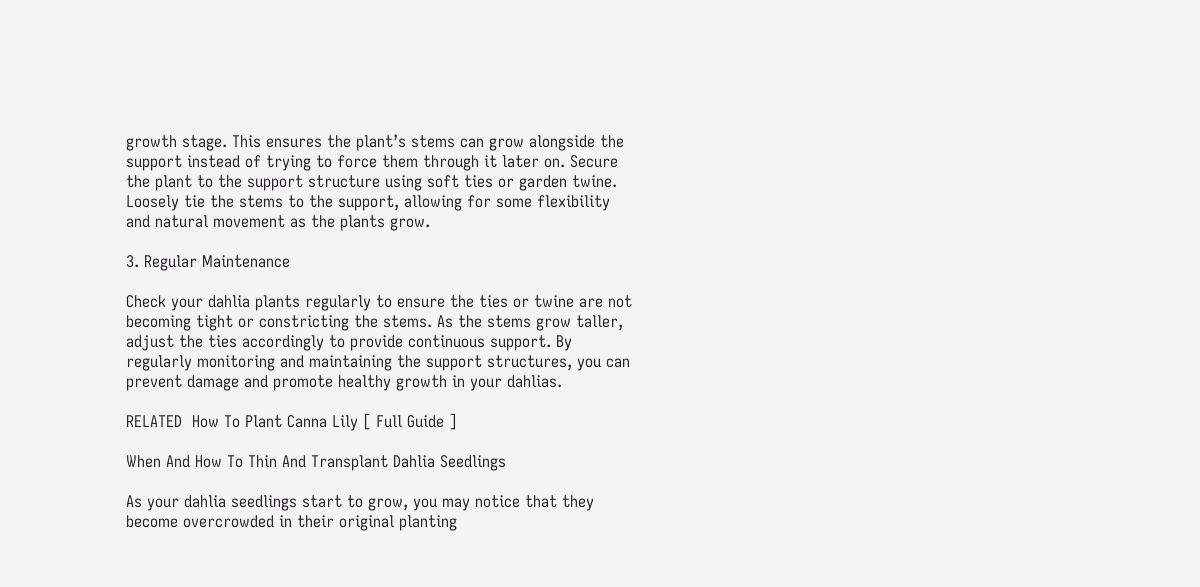growth stage. This ensures the plant’s stems can grow alongside the support instead of trying to force them through it later on. Secure the plant to the support structure using soft ties or garden twine. Loosely tie the stems to the support, allowing for some flexibility and natural movement as the plants grow.

3. Regular Maintenance

Check your dahlia plants regularly to ensure the ties or twine are not becoming tight or constricting the stems. As the stems grow taller, adjust the ties accordingly to provide continuous support. By regularly monitoring and maintaining the support structures, you can prevent damage and promote healthy growth in your dahlias.

RELATED  How To Plant Canna Lily [ Full Guide ]

When And How To Thin And Transplant Dahlia Seedlings

As your dahlia seedlings start to grow, you may notice that they become overcrowded in their original planting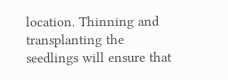location. Thinning and transplanting the seedlings will ensure that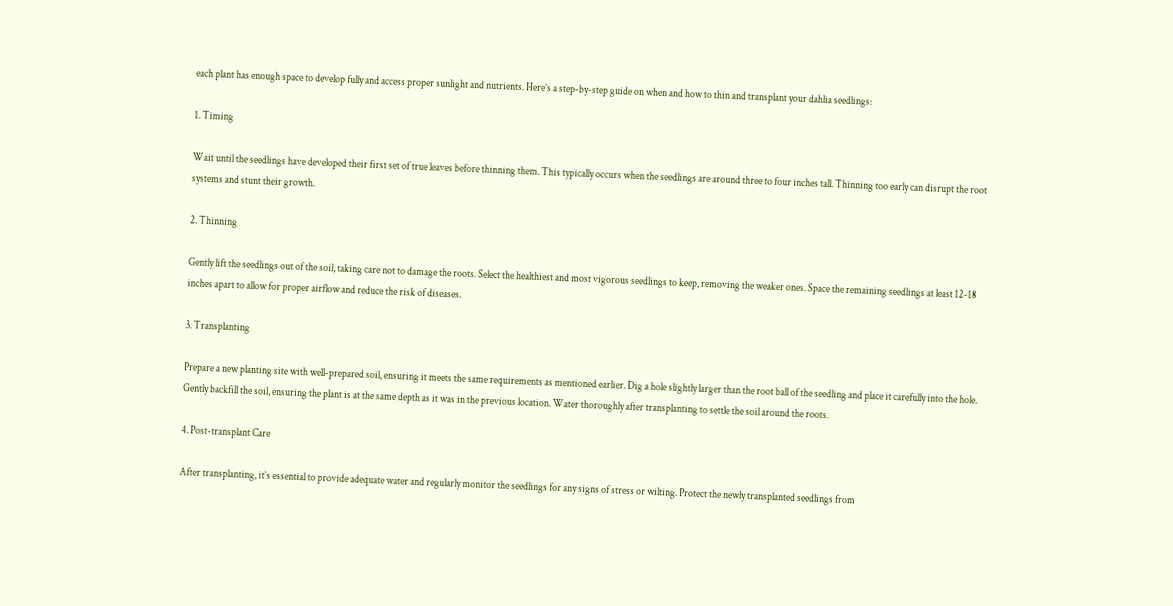each plant has enough space to develop fully and access proper sunlight and nutrients. Here’s a step-by-step guide on when and how to thin and transplant your dahlia seedlings:

1. Timing

Wait until the seedlings have developed their first set of true leaves before thinning them. This typically occurs when the seedlings are around three to four inches tall. Thinning too early can disrupt the root systems and stunt their growth.

2. Thinning

Gently lift the seedlings out of the soil, taking care not to damage the roots. Select the healthiest and most vigorous seedlings to keep, removing the weaker ones. Space the remaining seedlings at least 12-18 inches apart to allow for proper airflow and reduce the risk of diseases.

3. Transplanting

Prepare a new planting site with well-prepared soil, ensuring it meets the same requirements as mentioned earlier. Dig a hole slightly larger than the root ball of the seedling and place it carefully into the hole. Gently backfill the soil, ensuring the plant is at the same depth as it was in the previous location. Water thoroughly after transplanting to settle the soil around the roots.

4. Post-transplant Care

After transplanting, it’s essential to provide adequate water and regularly monitor the seedlings for any signs of stress or wilting. Protect the newly transplanted seedlings from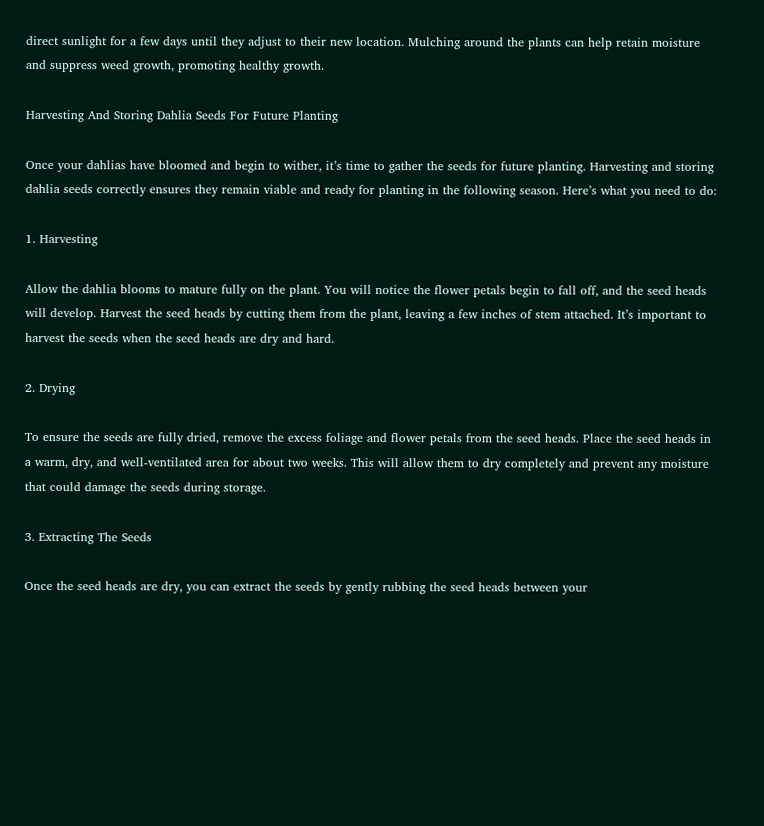direct sunlight for a few days until they adjust to their new location. Mulching around the plants can help retain moisture and suppress weed growth, promoting healthy growth.

Harvesting And Storing Dahlia Seeds For Future Planting

Once your dahlias have bloomed and begin to wither, it’s time to gather the seeds for future planting. Harvesting and storing dahlia seeds correctly ensures they remain viable and ready for planting in the following season. Here’s what you need to do:

1. Harvesting

Allow the dahlia blooms to mature fully on the plant. You will notice the flower petals begin to fall off, and the seed heads will develop. Harvest the seed heads by cutting them from the plant, leaving a few inches of stem attached. It’s important to harvest the seeds when the seed heads are dry and hard.

2. Drying

To ensure the seeds are fully dried, remove the excess foliage and flower petals from the seed heads. Place the seed heads in a warm, dry, and well-ventilated area for about two weeks. This will allow them to dry completely and prevent any moisture that could damage the seeds during storage.

3. Extracting The Seeds

Once the seed heads are dry, you can extract the seeds by gently rubbing the seed heads between your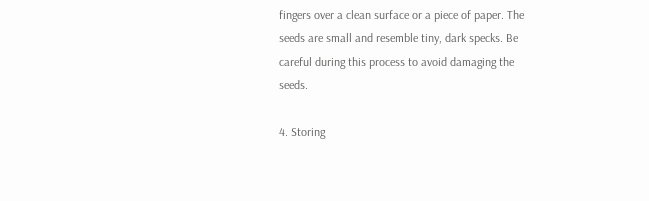fingers over a clean surface or a piece of paper. The seeds are small and resemble tiny, dark specks. Be careful during this process to avoid damaging the seeds.

4. Storing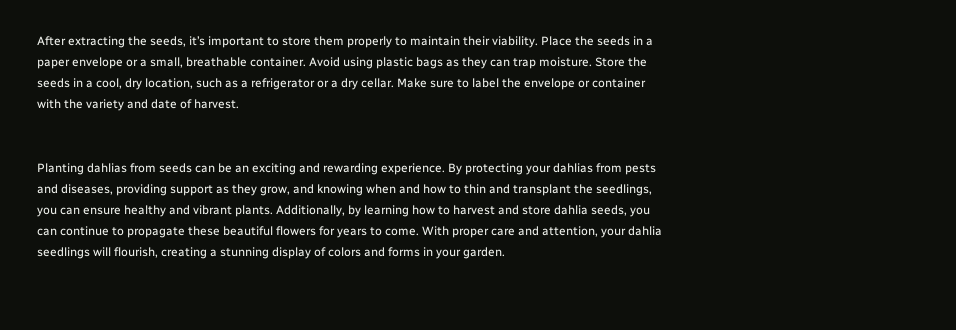After extracting the seeds, it’s important to store them properly to maintain their viability. Place the seeds in a paper envelope or a small, breathable container. Avoid using plastic bags as they can trap moisture. Store the seeds in a cool, dry location, such as a refrigerator or a dry cellar. Make sure to label the envelope or container with the variety and date of harvest.


Planting dahlias from seeds can be an exciting and rewarding experience. By protecting your dahlias from pests and diseases, providing support as they grow, and knowing when and how to thin and transplant the seedlings, you can ensure healthy and vibrant plants. Additionally, by learning how to harvest and store dahlia seeds, you can continue to propagate these beautiful flowers for years to come. With proper care and attention, your dahlia seedlings will flourish, creating a stunning display of colors and forms in your garden.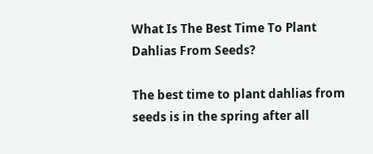What Is The Best Time To Plant Dahlias From Seeds?

The best time to plant dahlias from seeds is in the spring after all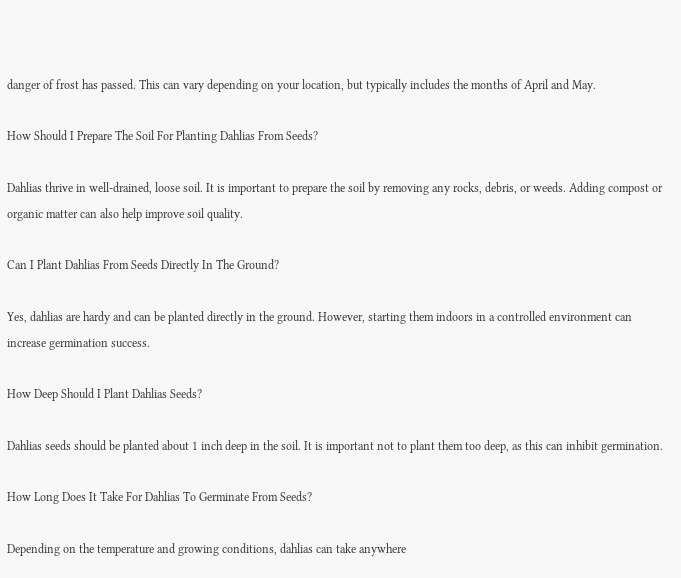danger of frost has passed. This can vary depending on your location, but typically includes the months of April and May.

How Should I Prepare The Soil For Planting Dahlias From Seeds?

Dahlias thrive in well-drained, loose soil. It is important to prepare the soil by removing any rocks, debris, or weeds. Adding compost or organic matter can also help improve soil quality.

Can I Plant Dahlias From Seeds Directly In The Ground?

Yes, dahlias are hardy and can be planted directly in the ground. However, starting them indoors in a controlled environment can increase germination success.

How Deep Should I Plant Dahlias Seeds?

Dahlias seeds should be planted about 1 inch deep in the soil. It is important not to plant them too deep, as this can inhibit germination.

How Long Does It Take For Dahlias To Germinate From Seeds?

Depending on the temperature and growing conditions, dahlias can take anywhere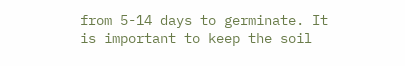from 5-14 days to germinate. It is important to keep the soil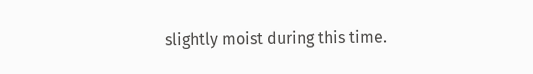slightly moist during this time.